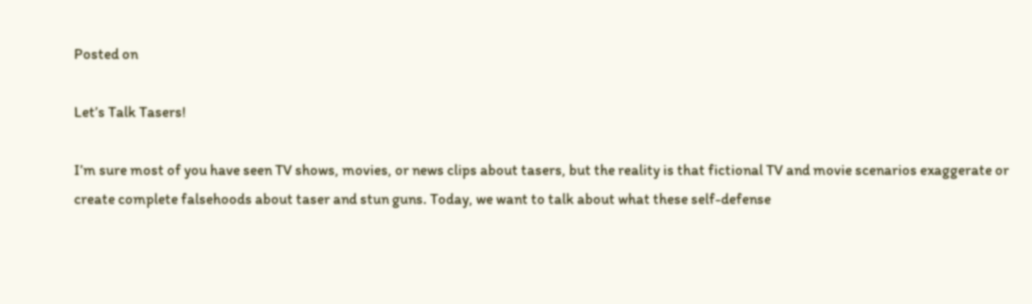Posted on

Let’s Talk Tasers!

I’m sure most of you have seen TV shows, movies, or news clips about tasers, but the reality is that fictional TV and movie scenarios exaggerate or create complete falsehoods about taser and stun guns. Today, we want to talk about what these self-defense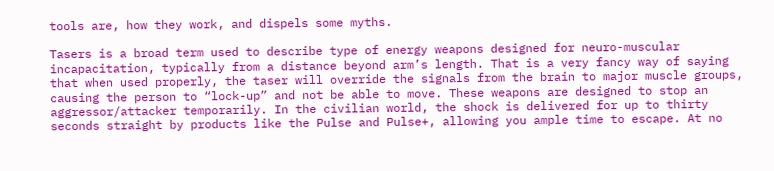tools are, how they work, and dispels some myths.

Tasers is a broad term used to describe type of energy weapons designed for neuro-muscular incapacitation, typically from a distance beyond arm’s length. That is a very fancy way of saying that when used properly, the taser will override the signals from the brain to major muscle groups, causing the person to “lock-up” and not be able to move. These weapons are designed to stop an aggressor/attacker temporarily. In the civilian world, the shock is delivered for up to thirty seconds straight by products like the Pulse and Pulse+, allowing you ample time to escape. At no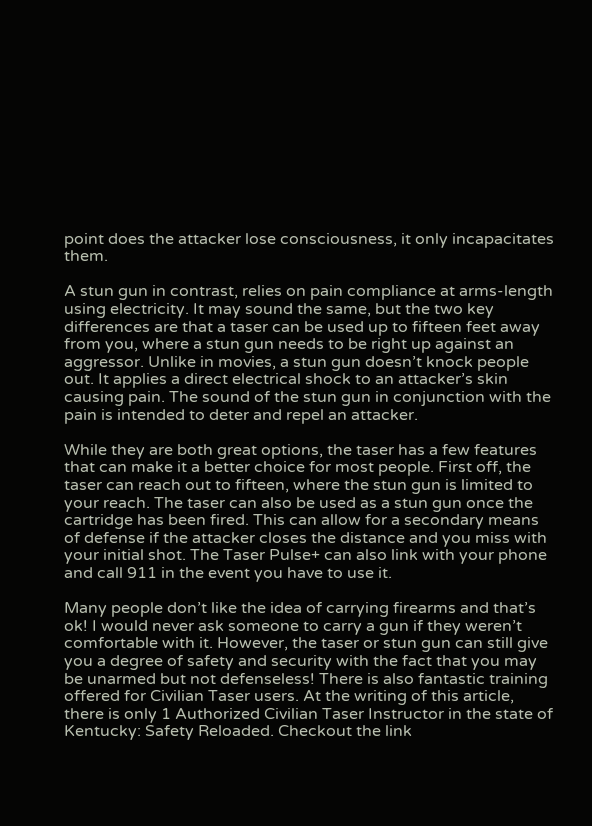point does the attacker lose consciousness, it only incapacitates them.

A stun gun in contrast, relies on pain compliance at arms-length using electricity. It may sound the same, but the two key differences are that a taser can be used up to fifteen feet away from you, where a stun gun needs to be right up against an aggressor. Unlike in movies, a stun gun doesn’t knock people out. It applies a direct electrical shock to an attacker’s skin causing pain. The sound of the stun gun in conjunction with the pain is intended to deter and repel an attacker.

While they are both great options, the taser has a few features that can make it a better choice for most people. First off, the taser can reach out to fifteen, where the stun gun is limited to your reach. The taser can also be used as a stun gun once the cartridge has been fired. This can allow for a secondary means of defense if the attacker closes the distance and you miss with your initial shot. The Taser Pulse+ can also link with your phone and call 911 in the event you have to use it.

Many people don’t like the idea of carrying firearms and that’s ok! I would never ask someone to carry a gun if they weren’t comfortable with it. However, the taser or stun gun can still give you a degree of safety and security with the fact that you may be unarmed but not defenseless! There is also fantastic training offered for Civilian Taser users. At the writing of this article, there is only 1 Authorized Civilian Taser Instructor in the state of Kentucky: Safety Reloaded. Checkout the link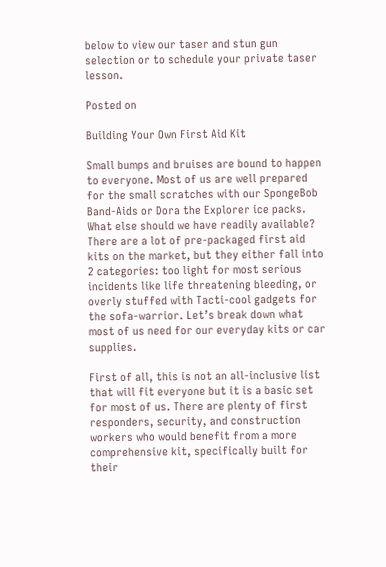below to view our taser and stun gun selection or to schedule your private taser lesson.

Posted on

Building Your Own First Aid Kit

Small bumps and bruises are bound to happen to everyone. Most of us are well prepared for the small scratches with our SpongeBob Band-Aids or Dora the Explorer ice packs. What else should we have readily available? There are a lot of pre-packaged first aid kits on the market, but they either fall into 2 categories: too light for most serious incidents like life threatening bleeding, or overly stuffed with Tacti-cool gadgets for the sofa-warrior. Let’s break down what most of us need for our everyday kits or car supplies.

First of all, this is not an all-inclusive list that will fit everyone but it is a basic set for most of us. There are plenty of first responders, security, and construction workers who would benefit from a more comprehensive kit, specifically built for their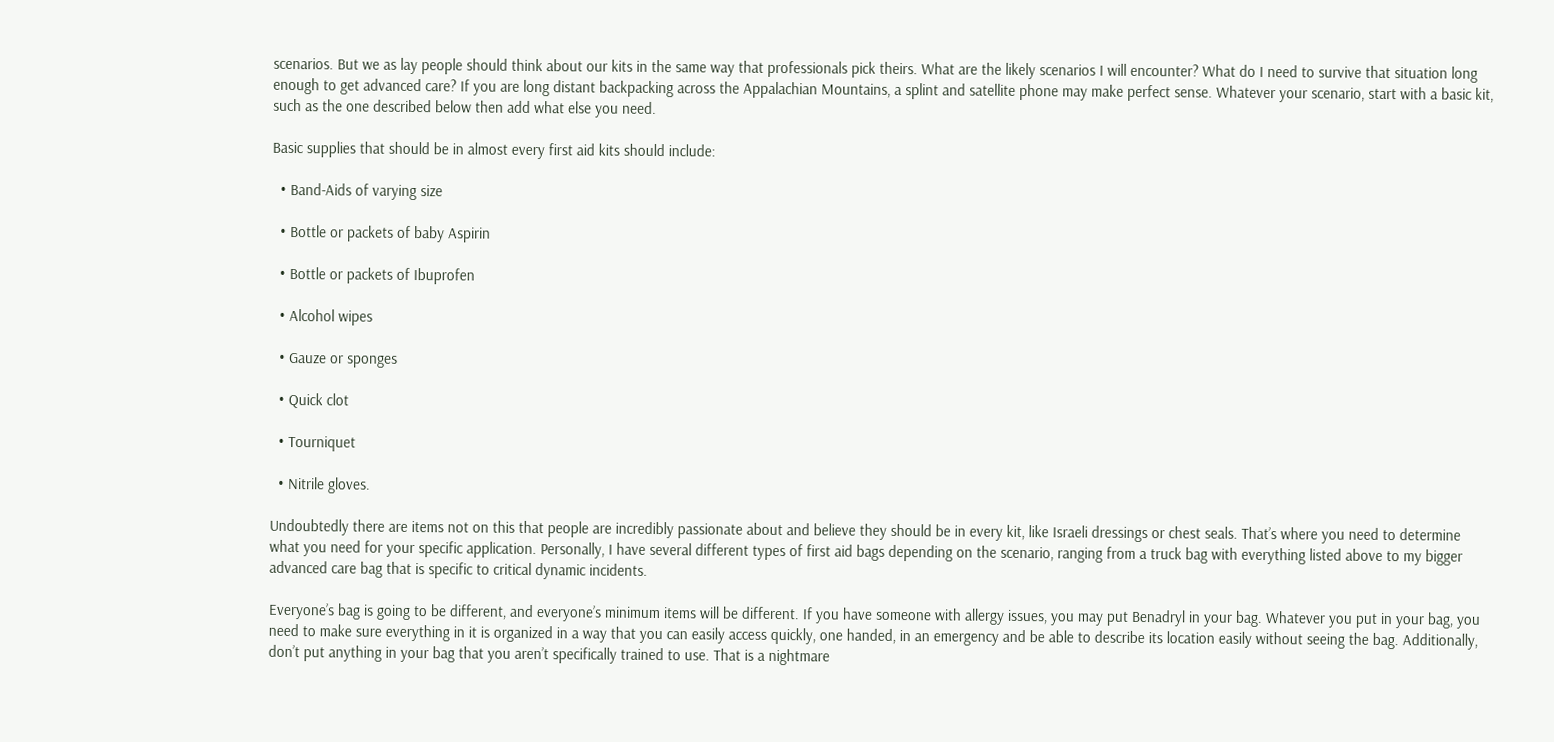scenarios. But we as lay people should think about our kits in the same way that professionals pick theirs. What are the likely scenarios I will encounter? What do I need to survive that situation long enough to get advanced care? If you are long distant backpacking across the Appalachian Mountains, a splint and satellite phone may make perfect sense. Whatever your scenario, start with a basic kit, such as the one described below then add what else you need.

Basic supplies that should be in almost every first aid kits should include:

  • Band-Aids of varying size

  • Bottle or packets of baby Aspirin

  • Bottle or packets of Ibuprofen

  • Alcohol wipes

  • Gauze or sponges

  • Quick clot

  • Tourniquet

  • Nitrile gloves.

Undoubtedly there are items not on this that people are incredibly passionate about and believe they should be in every kit, like Israeli dressings or chest seals. That’s where you need to determine what you need for your specific application. Personally, I have several different types of first aid bags depending on the scenario, ranging from a truck bag with everything listed above to my bigger advanced care bag that is specific to critical dynamic incidents.

Everyone’s bag is going to be different, and everyone’s minimum items will be different. If you have someone with allergy issues, you may put Benadryl in your bag. Whatever you put in your bag, you need to make sure everything in it is organized in a way that you can easily access quickly, one handed, in an emergency and be able to describe its location easily without seeing the bag. Additionally, don’t put anything in your bag that you aren’t specifically trained to use. That is a nightmare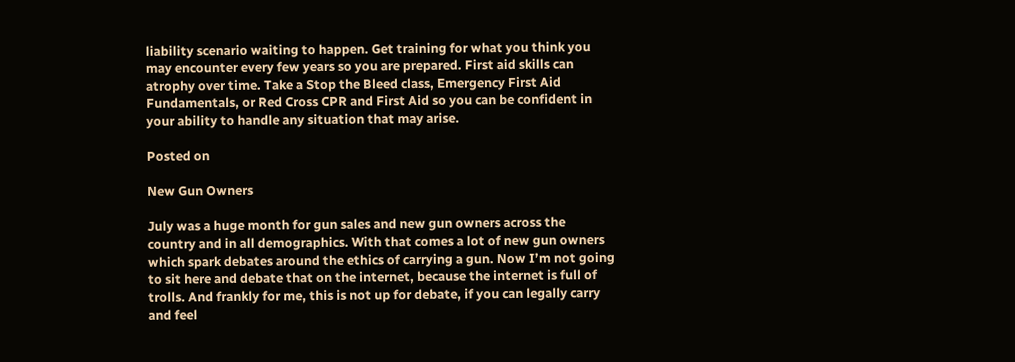liability scenario waiting to happen. Get training for what you think you may encounter every few years so you are prepared. First aid skills can atrophy over time. Take a Stop the Bleed class, Emergency First Aid Fundamentals, or Red Cross CPR and First Aid so you can be confident in your ability to handle any situation that may arise.

Posted on

New Gun Owners

July was a huge month for gun sales and new gun owners across the country and in all demographics. With that comes a lot of new gun owners which spark debates around the ethics of carrying a gun. Now I’m not going to sit here and debate that on the internet, because the internet is full of trolls. And frankly for me, this is not up for debate, if you can legally carry and feel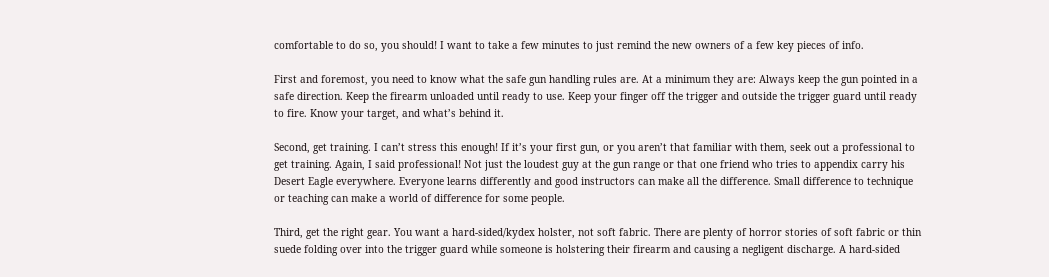comfortable to do so, you should! I want to take a few minutes to just remind the new owners of a few key pieces of info.

First and foremost, you need to know what the safe gun handling rules are. At a minimum they are: Always keep the gun pointed in a safe direction. Keep the firearm unloaded until ready to use. Keep your finger off the trigger and outside the trigger guard until ready to fire. Know your target, and what’s behind it.

Second, get training. I can’t stress this enough! If it’s your first gun, or you aren’t that familiar with them, seek out a professional to get training. Again, I said professional! Not just the loudest guy at the gun range or that one friend who tries to appendix carry his Desert Eagle everywhere. Everyone learns differently and good instructors can make all the difference. Small difference to technique or teaching can make a world of difference for some people.

Third, get the right gear. You want a hard-sided/kydex holster, not soft fabric. There are plenty of horror stories of soft fabric or thin suede folding over into the trigger guard while someone is holstering their firearm and causing a negligent discharge. A hard-sided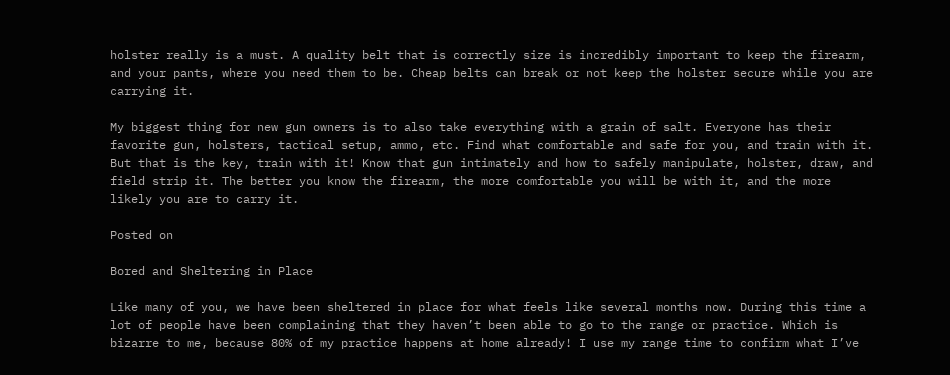holster really is a must. A quality belt that is correctly size is incredibly important to keep the firearm, and your pants, where you need them to be. Cheap belts can break or not keep the holster secure while you are carrying it.

My biggest thing for new gun owners is to also take everything with a grain of salt. Everyone has their favorite gun, holsters, tactical setup, ammo, etc. Find what comfortable and safe for you, and train with it. But that is the key, train with it! Know that gun intimately and how to safely manipulate, holster, draw, and field strip it. The better you know the firearm, the more comfortable you will be with it, and the more likely you are to carry it.

Posted on

Bored and Sheltering in Place

Like many of you, we have been sheltered in place for what feels like several months now. During this time a lot of people have been complaining that they haven’t been able to go to the range or practice. Which is bizarre to me, because 80% of my practice happens at home already! I use my range time to confirm what I’ve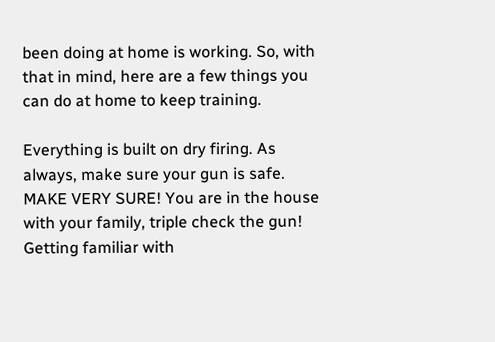been doing at home is working. So, with that in mind, here are a few things you can do at home to keep training.

Everything is built on dry firing. As always, make sure your gun is safe. MAKE VERY SURE! You are in the house with your family, triple check the gun! Getting familiar with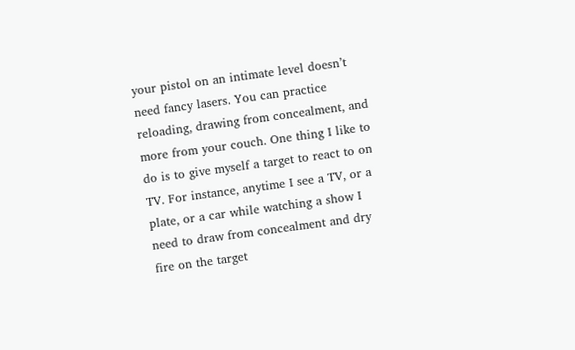your pistol on an intimate level doesn’t need fancy lasers. You can practice reloading, drawing from concealment, and more from your couch. One thing I like to do is to give myself a target to react to on TV. For instance, anytime I see a TV, or a plate, or a car while watching a show I need to draw from concealment and dry fire on the target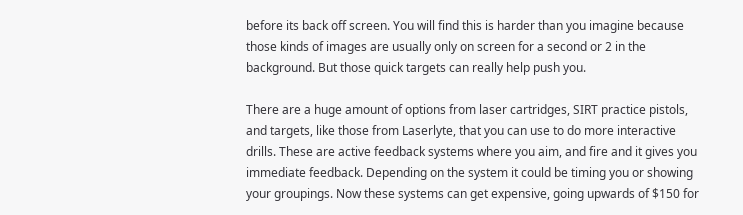before its back off screen. You will find this is harder than you imagine because those kinds of images are usually only on screen for a second or 2 in the background. But those quick targets can really help push you.

There are a huge amount of options from laser cartridges, SIRT practice pistols, and targets, like those from Laserlyte, that you can use to do more interactive drills. These are active feedback systems where you aim, and fire and it gives you immediate feedback. Depending on the system it could be timing you or showing your groupings. Now these systems can get expensive, going upwards of $150 for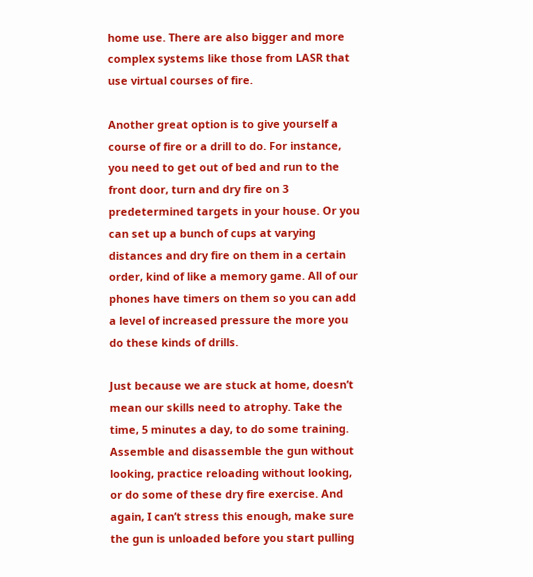home use. There are also bigger and more complex systems like those from LASR that use virtual courses of fire.

Another great option is to give yourself a course of fire or a drill to do. For instance, you need to get out of bed and run to the front door, turn and dry fire on 3 predetermined targets in your house. Or you can set up a bunch of cups at varying distances and dry fire on them in a certain order, kind of like a memory game. All of our phones have timers on them so you can add a level of increased pressure the more you do these kinds of drills.

Just because we are stuck at home, doesn’t mean our skills need to atrophy. Take the time, 5 minutes a day, to do some training. Assemble and disassemble the gun without looking, practice reloading without looking, or do some of these dry fire exercise. And again, I can’t stress this enough, make sure the gun is unloaded before you start pulling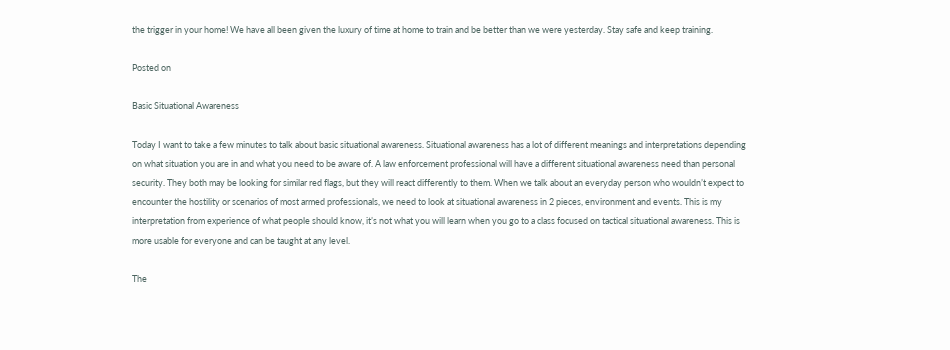the trigger in your home! We have all been given the luxury of time at home to train and be better than we were yesterday. Stay safe and keep training.

Posted on

Basic Situational Awareness

Today I want to take a few minutes to talk about basic situational awareness. Situational awareness has a lot of different meanings and interpretations depending on what situation you are in and what you need to be aware of. A law enforcement professional will have a different situational awareness need than personal security. They both may be looking for similar red flags, but they will react differently to them. When we talk about an everyday person who wouldn’t expect to encounter the hostility or scenarios of most armed professionals, we need to look at situational awareness in 2 pieces, environment and events. This is my interpretation from experience of what people should know, it’s not what you will learn when you go to a class focused on tactical situational awareness. This is more usable for everyone and can be taught at any level.

The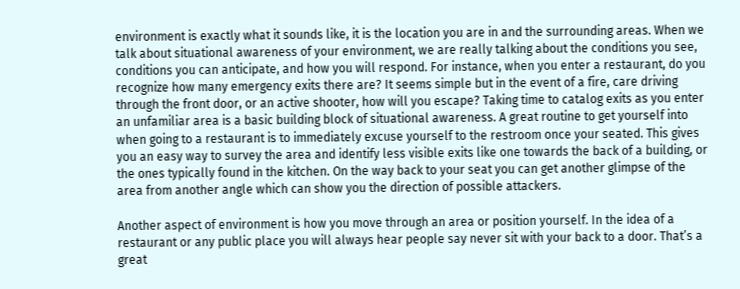environment is exactly what it sounds like, it is the location you are in and the surrounding areas. When we talk about situational awareness of your environment, we are really talking about the conditions you see, conditions you can anticipate, and how you will respond. For instance, when you enter a restaurant, do you recognize how many emergency exits there are? It seems simple but in the event of a fire, care driving through the front door, or an active shooter, how will you escape? Taking time to catalog exits as you enter an unfamiliar area is a basic building block of situational awareness. A great routine to get yourself into when going to a restaurant is to immediately excuse yourself to the restroom once your seated. This gives you an easy way to survey the area and identify less visible exits like one towards the back of a building, or the ones typically found in the kitchen. On the way back to your seat you can get another glimpse of the area from another angle which can show you the direction of possible attackers.

Another aspect of environment is how you move through an area or position yourself. In the idea of a restaurant or any public place you will always hear people say never sit with your back to a door. That’s a great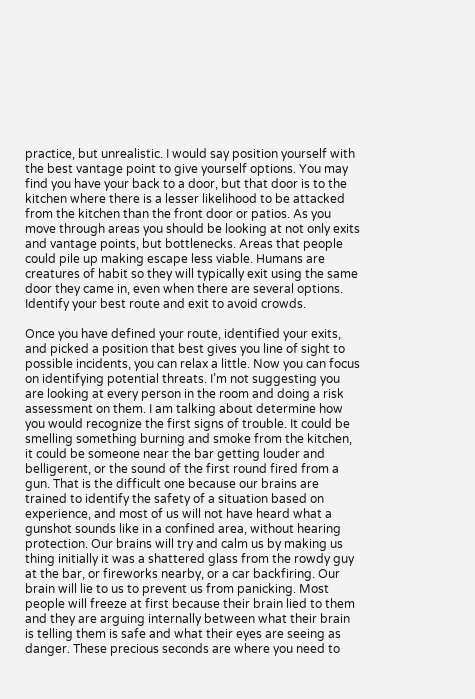practice, but unrealistic. I would say position yourself with the best vantage point to give yourself options. You may find you have your back to a door, but that door is to the kitchen where there is a lesser likelihood to be attacked from the kitchen than the front door or patios. As you move through areas you should be looking at not only exits and vantage points, but bottlenecks. Areas that people could pile up making escape less viable. Humans are creatures of habit so they will typically exit using the same door they came in, even when there are several options. Identify your best route and exit to avoid crowds.

Once you have defined your route, identified your exits, and picked a position that best gives you line of sight to possible incidents, you can relax a little. Now you can focus on identifying potential threats. I’m not suggesting you are looking at every person in the room and doing a risk assessment on them. I am talking about determine how you would recognize the first signs of trouble. It could be smelling something burning and smoke from the kitchen, it could be someone near the bar getting louder and belligerent, or the sound of the first round fired from a gun. That is the difficult one because our brains are trained to identify the safety of a situation based on experience, and most of us will not have heard what a gunshot sounds like in a confined area, without hearing protection. Our brains will try and calm us by making us thing initially it was a shattered glass from the rowdy guy at the bar, or fireworks nearby, or a car backfiring. Our brain will lie to us to prevent us from panicking. Most people will freeze at first because their brain lied to them and they are arguing internally between what their brain is telling them is safe and what their eyes are seeing as danger. These precious seconds are where you need to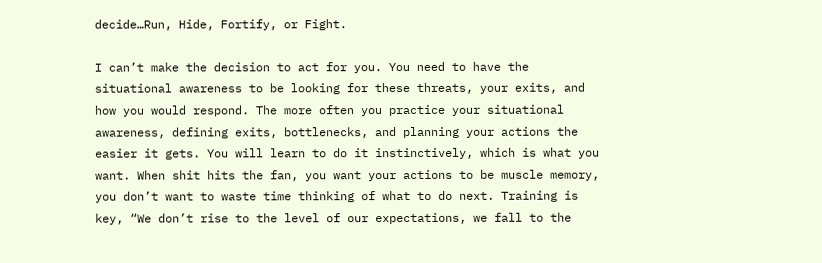decide…Run, Hide, Fortify, or Fight.

I can’t make the decision to act for you. You need to have the situational awareness to be looking for these threats, your exits, and how you would respond. The more often you practice your situational awareness, defining exits, bottlenecks, and planning your actions the easier it gets. You will learn to do it instinctively, which is what you want. When shit hits the fan, you want your actions to be muscle memory, you don’t want to waste time thinking of what to do next. Training is key, “We don’t rise to the level of our expectations, we fall to the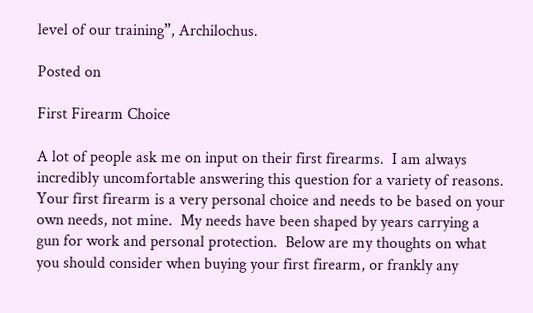level of our training”, Archilochus.

Posted on

First Firearm Choice

A lot of people ask me on input on their first firearms.  I am always incredibly uncomfortable answering this question for a variety of reasons.  Your first firearm is a very personal choice and needs to be based on your own needs, not mine.  My needs have been shaped by years carrying a gun for work and personal protection.  Below are my thoughts on what you should consider when buying your first firearm, or frankly any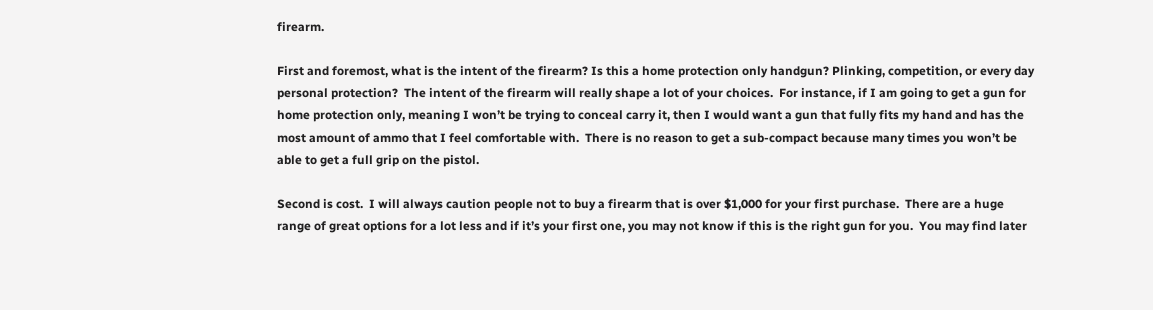firearm.

First and foremost, what is the intent of the firearm? Is this a home protection only handgun? Plinking, competition, or every day personal protection?  The intent of the firearm will really shape a lot of your choices.  For instance, if I am going to get a gun for home protection only, meaning I won’t be trying to conceal carry it, then I would want a gun that fully fits my hand and has the most amount of ammo that I feel comfortable with.  There is no reason to get a sub-compact because many times you won’t be able to get a full grip on the pistol.

Second is cost.  I will always caution people not to buy a firearm that is over $1,000 for your first purchase.  There are a huge range of great options for a lot less and if it’s your first one, you may not know if this is the right gun for you.  You may find later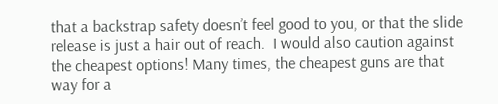that a backstrap safety doesn’t feel good to you, or that the slide release is just a hair out of reach.  I would also caution against the cheapest options! Many times, the cheapest guns are that way for a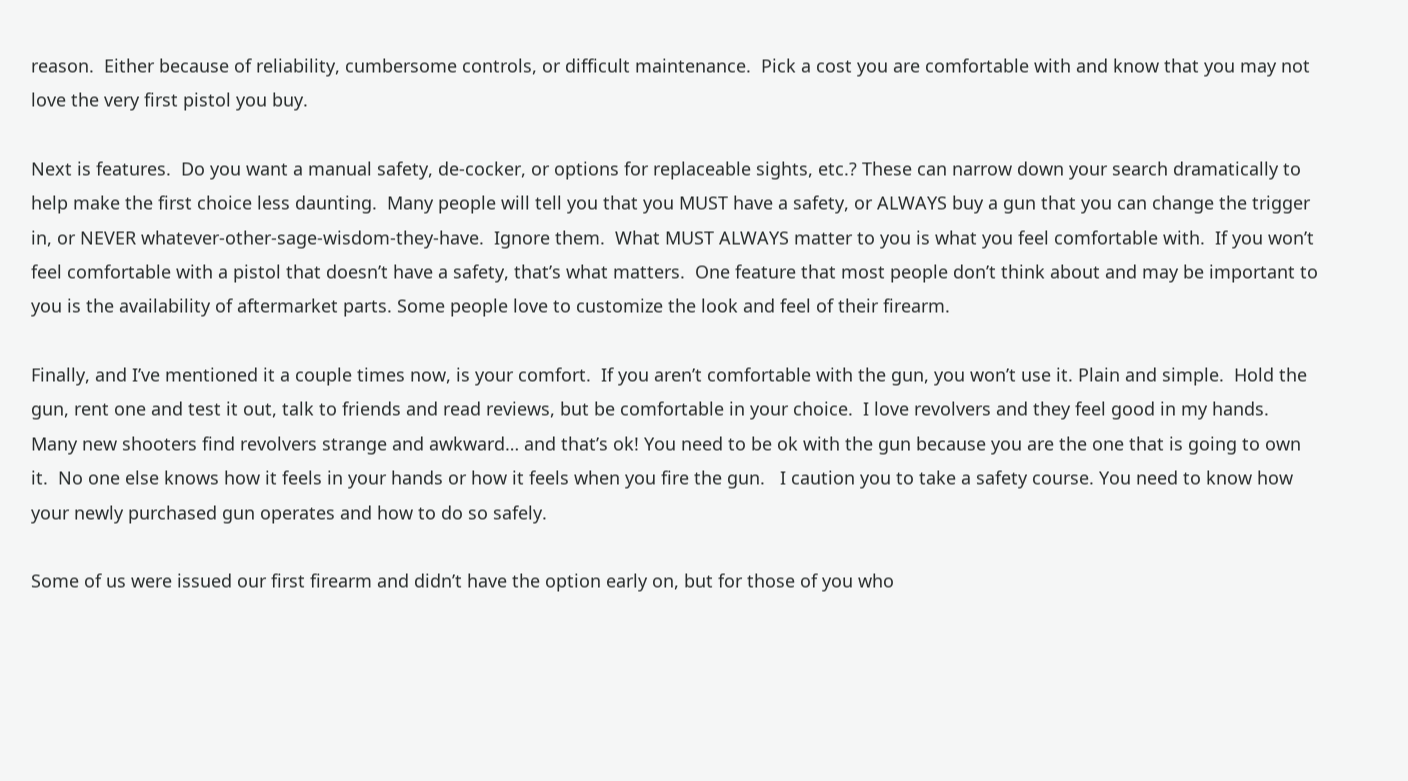reason.  Either because of reliability, cumbersome controls, or difficult maintenance.  Pick a cost you are comfortable with and know that you may not love the very first pistol you buy.

Next is features.  Do you want a manual safety, de-cocker, or options for replaceable sights, etc.? These can narrow down your search dramatically to help make the first choice less daunting.  Many people will tell you that you MUST have a safety, or ALWAYS buy a gun that you can change the trigger in, or NEVER whatever-other-sage-wisdom-they-have.  Ignore them.  What MUST ALWAYS matter to you is what you feel comfortable with.  If you won’t feel comfortable with a pistol that doesn’t have a safety, that’s what matters.  One feature that most people don’t think about and may be important to you is the availability of aftermarket parts. Some people love to customize the look and feel of their firearm.

Finally, and I’ve mentioned it a couple times now, is your comfort.  If you aren’t comfortable with the gun, you won’t use it. Plain and simple.  Hold the gun, rent one and test it out, talk to friends and read reviews, but be comfortable in your choice.  I love revolvers and they feel good in my hands.  Many new shooters find revolvers strange and awkward… and that’s ok! You need to be ok with the gun because you are the one that is going to own it.  No one else knows how it feels in your hands or how it feels when you fire the gun.   I caution you to take a safety course. You need to know how your newly purchased gun operates and how to do so safely.

Some of us were issued our first firearm and didn’t have the option early on, but for those of you who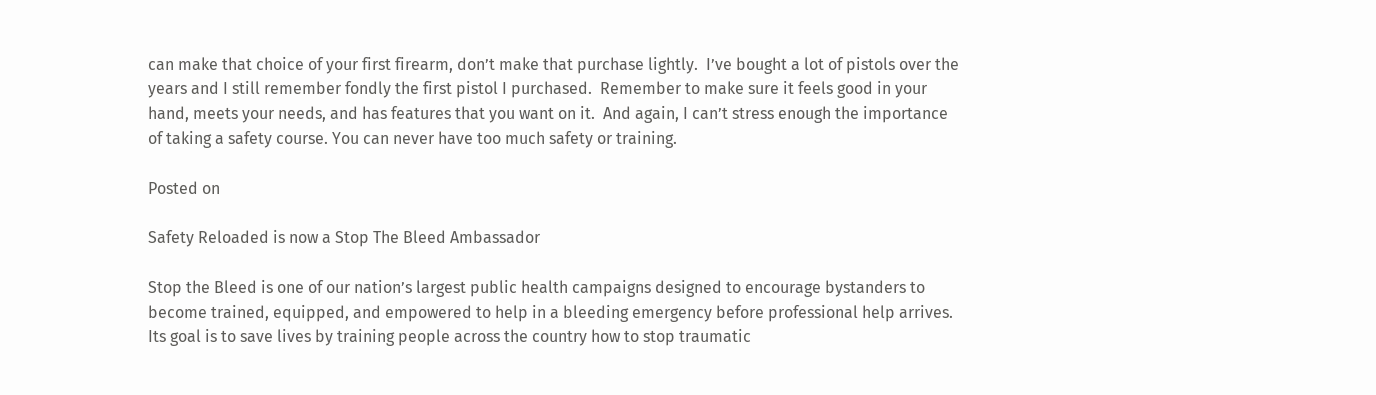can make that choice of your first firearm, don’t make that purchase lightly.  I’ve bought a lot of pistols over the years and I still remember fondly the first pistol I purchased.  Remember to make sure it feels good in your hand, meets your needs, and has features that you want on it.  And again, I can’t stress enough the importance of taking a safety course. You can never have too much safety or training.

Posted on

Safety Reloaded is now a Stop The Bleed Ambassador

Stop the Bleed is one of our nation’s largest public health campaigns designed to encourage bystanders to become trained, equipped, and empowered to help in a bleeding emergency before professional help arrives. Its goal is to save lives by training people across the country how to stop traumatic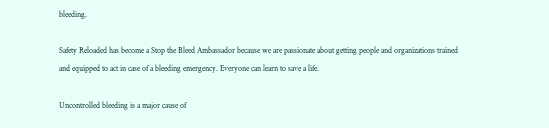bleeding.

Safety Reloaded has become a Stop the Bleed Ambassador because we are passionate about getting people and organizations trained and equipped to act in case of a bleeding emergency. Everyone can learn to save a life.

Uncontrolled bleeding is a major cause of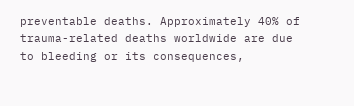preventable deaths. Approximately 40% of trauma-related deaths worldwide are due to bleeding or its consequences,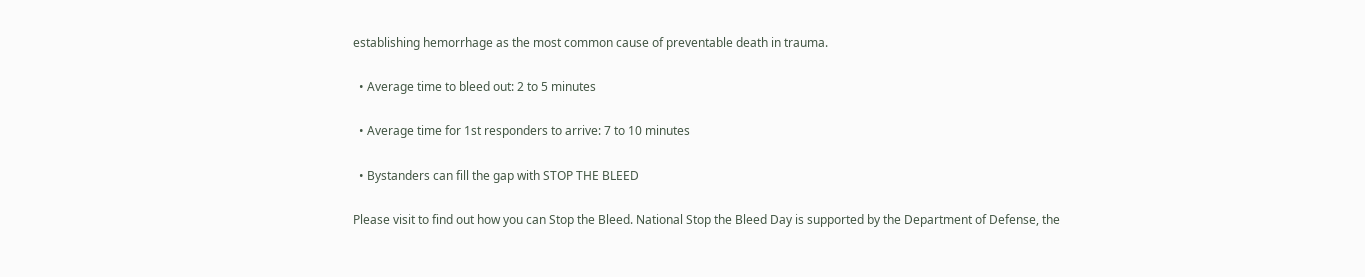establishing hemorrhage as the most common cause of preventable death in trauma.

  • Average time to bleed out: 2 to 5 minutes

  • Average time for 1st responders to arrive: 7 to 10 minutes

  • Bystanders can fill the gap with STOP THE BLEED

Please visit to find out how you can Stop the Bleed. National Stop the Bleed Day is supported by the Department of Defense, the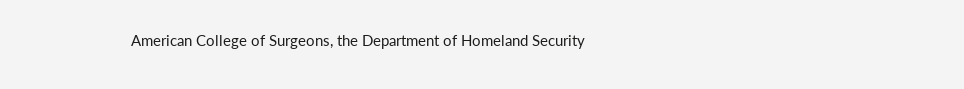American College of Surgeons, the Department of Homeland Security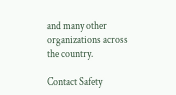and many other organizations across the country.

Contact Safety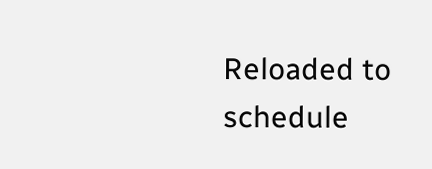Reloaded to schedule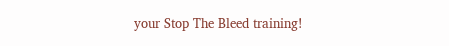your Stop The Bleed training!